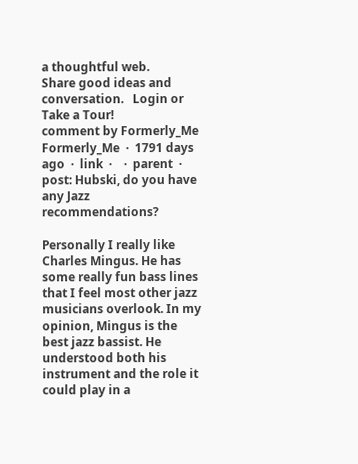a thoughtful web.
Share good ideas and conversation.   Login or Take a Tour!
comment by Formerly_Me
Formerly_Me  ·  1791 days ago  ·  link  ·    ·  parent  ·  post: Hubski, do you have any Jazz recommendations?

Personally I really like Charles Mingus. He has some really fun bass lines that I feel most other jazz musicians overlook. In my opinion, Mingus is the best jazz bassist. He understood both his instrument and the role it could play in a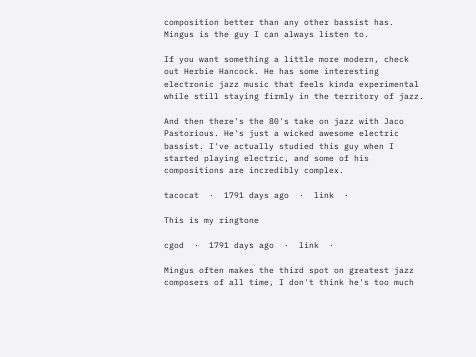composition better than any other bassist has. Mingus is the guy I can always listen to.

If you want something a little more modern, check out Herbie Hancock. He has some interesting electronic jazz music that feels kinda experimental while still staying firmly in the territory of jazz.

And then there's the 80's take on jazz with Jaco Pastorious. He's just a wicked awesome electric bassist. I've actually studied this guy when I started playing electric, and some of his compositions are incredibly complex.

tacocat  ·  1791 days ago  ·  link  ·

This is my ringtone

cgod  ·  1791 days ago  ·  link  ·

Mingus often makes the third spot on greatest jazz composers of all time, I don't think he's too much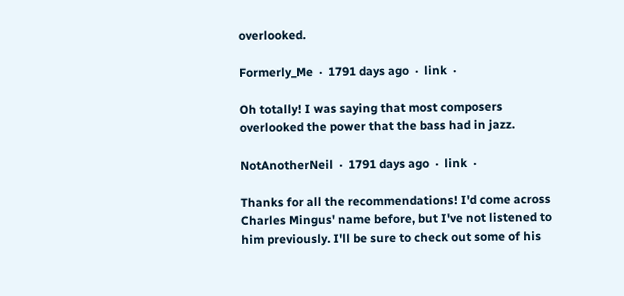overlooked.

Formerly_Me  ·  1791 days ago  ·  link  ·

Oh totally! I was saying that most composers overlooked the power that the bass had in jazz.

NotAnotherNeil  ·  1791 days ago  ·  link  ·

Thanks for all the recommendations! I'd come across Charles Mingus' name before, but I've not listened to him previously. I'll be sure to check out some of his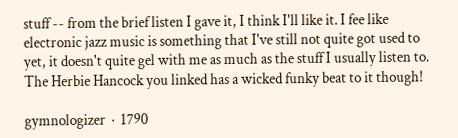stuff -- from the brief listen I gave it, I think I'll like it. I fee like electronic jazz music is something that I've still not quite got used to yet, it doesn't quite gel with me as much as the stuff I usually listen to. The Herbie Hancock you linked has a wicked funky beat to it though!

gymnologizer  ·  1790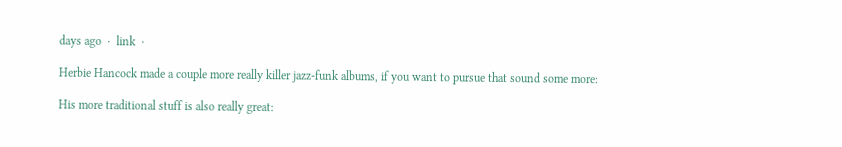days ago  ·  link  ·

Herbie Hancock made a couple more really killer jazz-funk albums, if you want to pursue that sound some more:

His more traditional stuff is also really great: